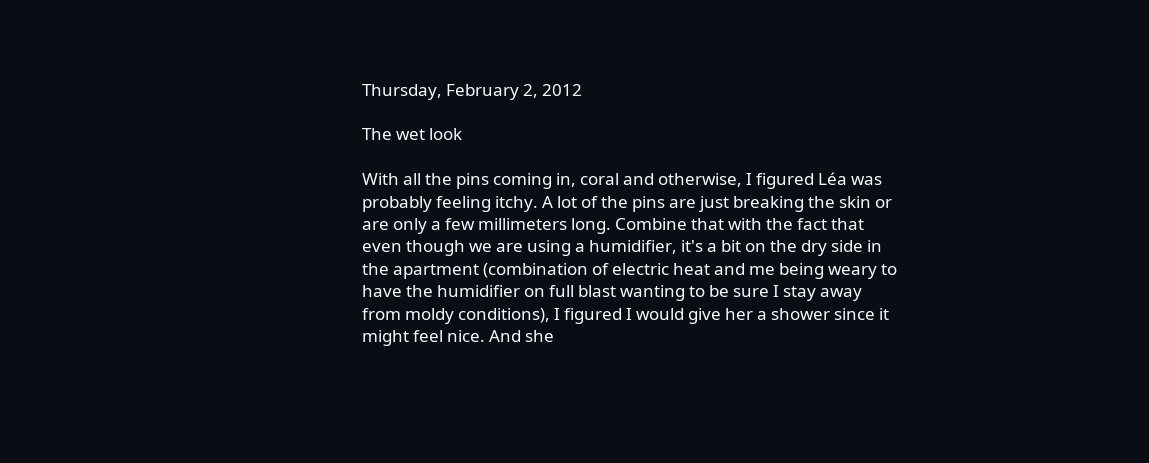Thursday, February 2, 2012

The wet look

With all the pins coming in, coral and otherwise, I figured Léa was probably feeling itchy. A lot of the pins are just breaking the skin or are only a few millimeters long. Combine that with the fact that even though we are using a humidifier, it's a bit on the dry side in the apartment (combination of electric heat and me being weary to have the humidifier on full blast wanting to be sure I stay away from moldy conditions), I figured I would give her a shower since it might feel nice. And she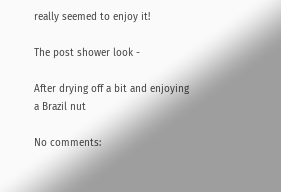really seemed to enjoy it!

The post shower look -

After drying off a bit and enjoying a Brazil nut

No comments: